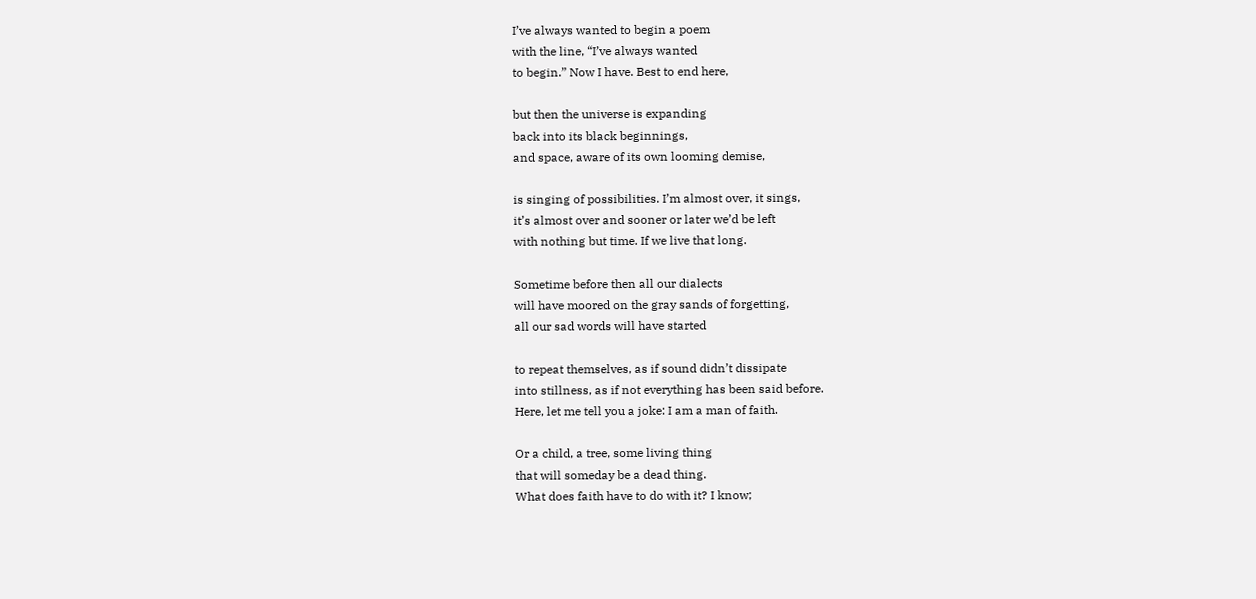I’ve always wanted to begin a poem
with the line, “I’ve always wanted
to begin.” Now I have. Best to end here,

but then the universe is expanding
back into its black beginnings,
and space, aware of its own looming demise,

is singing of possibilities. I’m almost over, it sings,
it’s almost over and sooner or later we’d be left
with nothing but time. If we live that long.

Sometime before then all our dialects
will have moored on the gray sands of forgetting,
all our sad words will have started

to repeat themselves, as if sound didn’t dissipate
into stillness, as if not everything has been said before.
Here, let me tell you a joke: I am a man of faith.

Or a child, a tree, some living thing
that will someday be a dead thing.
What does faith have to do with it? I know;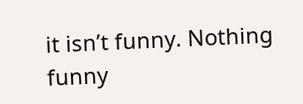it isn’t funny. Nothing funny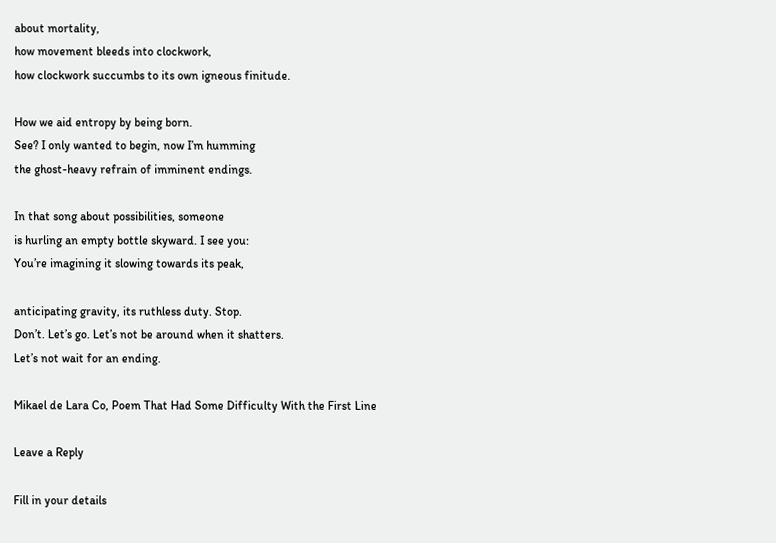about mortality,
how movement bleeds into clockwork,
how clockwork succumbs to its own igneous finitude.

How we aid entropy by being born.
See? I only wanted to begin, now I’m humming
the ghost-heavy refrain of imminent endings.

In that song about possibilities, someone
is hurling an empty bottle skyward. I see you:
You’re imagining it slowing towards its peak,

anticipating gravity, its ruthless duty. Stop.
Don’t. Let’s go. Let’s not be around when it shatters.
Let’s not wait for an ending.

Mikael de Lara Co, Poem That Had Some Difficulty With the First Line

Leave a Reply

Fill in your details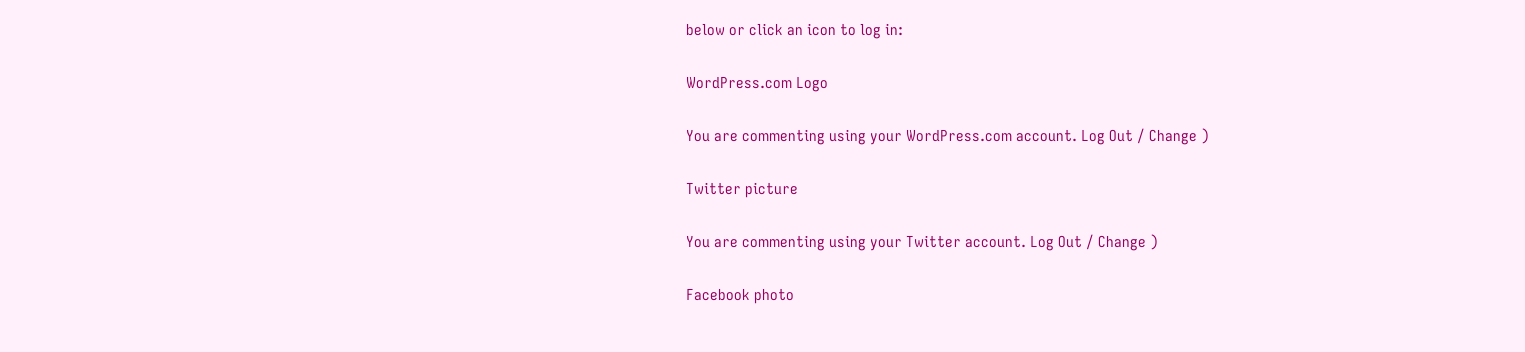below or click an icon to log in:

WordPress.com Logo

You are commenting using your WordPress.com account. Log Out / Change )

Twitter picture

You are commenting using your Twitter account. Log Out / Change )

Facebook photo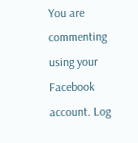You are commenting using your Facebook account. Log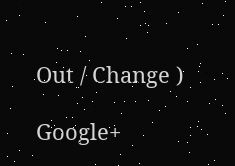Out / Change )

Google+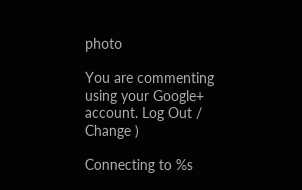photo

You are commenting using your Google+ account. Log Out / Change )

Connecting to %s